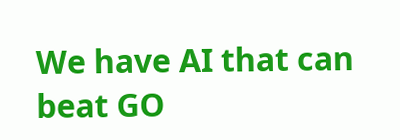We have AI that can beat GO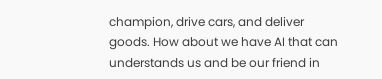champion, drive cars, and deliver goods. How about we have AI that can understands us and be our friend in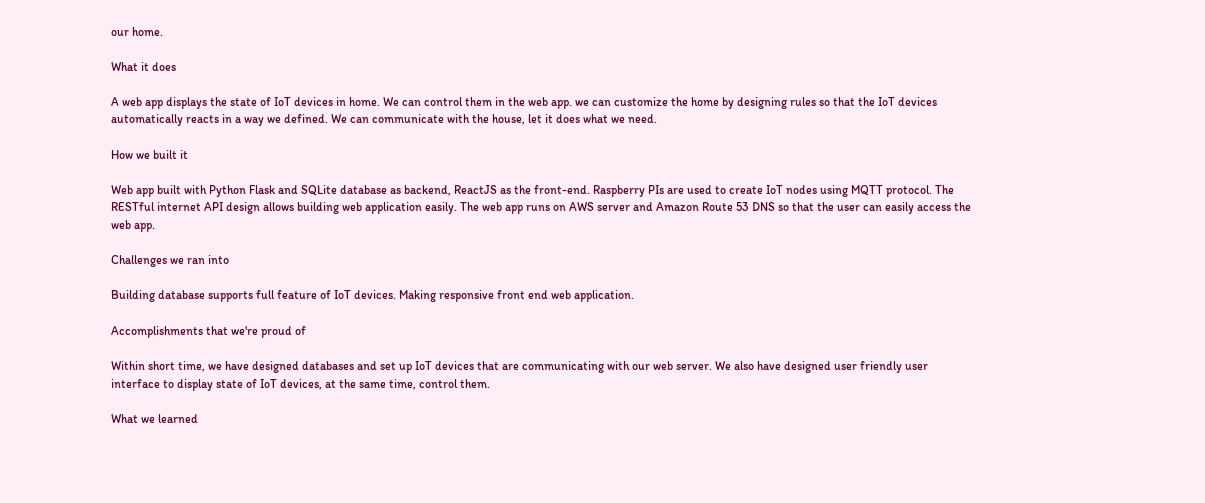our home.

What it does

A web app displays the state of IoT devices in home. We can control them in the web app. we can customize the home by designing rules so that the IoT devices automatically reacts in a way we defined. We can communicate with the house, let it does what we need.

How we built it

Web app built with Python Flask and SQLite database as backend, ReactJS as the front-end. Raspberry PIs are used to create IoT nodes using MQTT protocol. The RESTful internet API design allows building web application easily. The web app runs on AWS server and Amazon Route 53 DNS so that the user can easily access the web app.

Challenges we ran into

Building database supports full feature of IoT devices. Making responsive front end web application.

Accomplishments that we're proud of

Within short time, we have designed databases and set up IoT devices that are communicating with our web server. We also have designed user friendly user interface to display state of IoT devices, at the same time, control them.

What we learned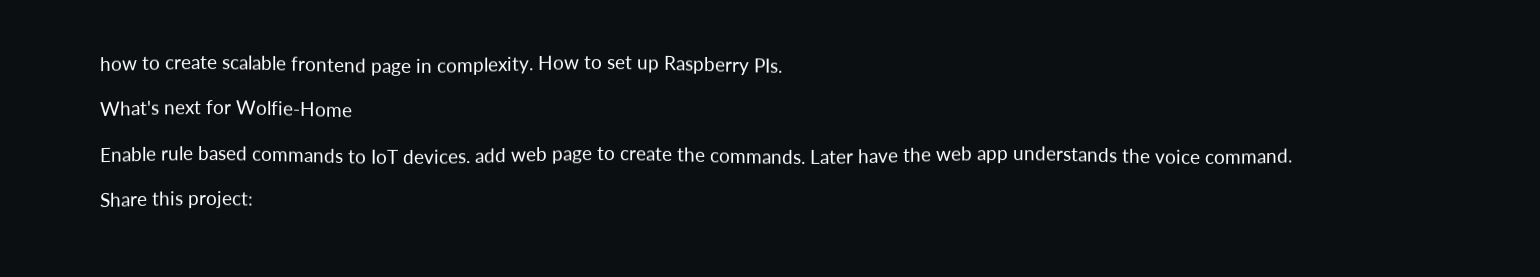how to create scalable frontend page in complexity. How to set up Raspberry PIs.

What's next for Wolfie-Home

Enable rule based commands to IoT devices. add web page to create the commands. Later have the web app understands the voice command.

Share this project: